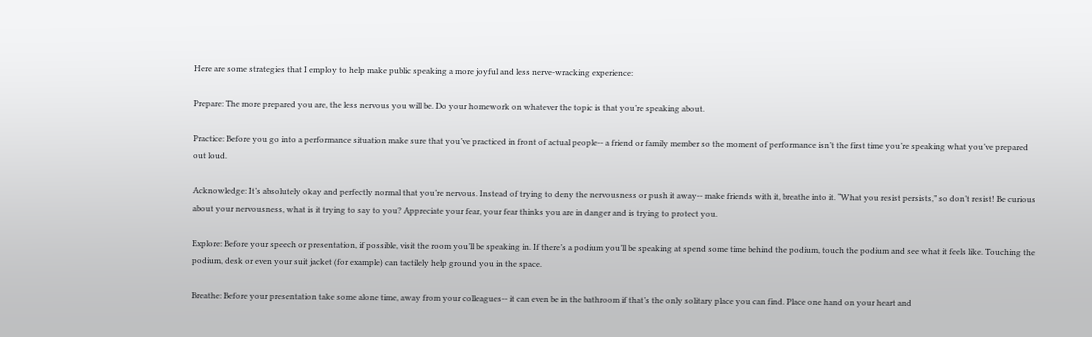Here are some strategies that I employ to help make public speaking a more joyful and less nerve-wracking experience:

Prepare: The more prepared you are, the less nervous you will be. Do your homework on whatever the topic is that you’re speaking about.

Practice: Before you go into a performance situation make sure that you’ve practiced in front of actual people-- a friend or family member so the moment of performance isn’t the first time you’re speaking what you’ve prepared out loud.

Acknowledge: It’s absolutely okay and perfectly normal that you’re nervous. Instead of trying to deny the nervousness or push it away-- make friends with it, breathe into it. “What you resist persists,” so don’t resist! Be curious about your nervousness, what is it trying to say to you? Appreciate your fear, your fear thinks you are in danger and is trying to protect you.

Explore: Before your speech or presentation, if possible, visit the room you’ll be speaking in. If there’s a podium you’ll be speaking at spend some time behind the podium, touch the podium and see what it feels like. Touching the podium, desk or even your suit jacket (for example) can tactilely help ground you in the space.

Breathe: Before your presentation take some alone time, away from your colleagues-- it can even be in the bathroom if that’s the only solitary place you can find. Place one hand on your heart and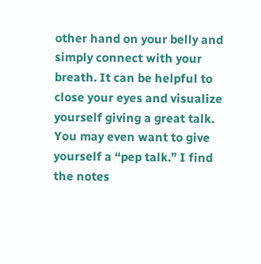other hand on your belly and simply connect with your breath. It can be helpful to close your eyes and visualize yourself giving a great talk. You may even want to give yourself a “pep talk.” I find the notes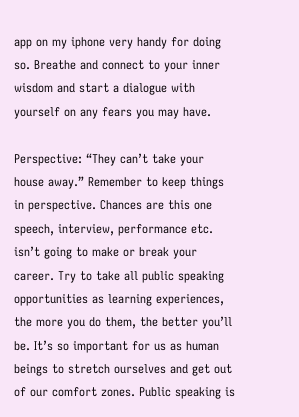app on my iphone very handy for doing so. Breathe and connect to your inner wisdom and start a dialogue with yourself on any fears you may have.

Perspective: “They can’t take your house away.” Remember to keep things in perspective. Chances are this one speech, interview, performance etc. isn’t going to make or break your career. Try to take all public speaking opportunities as learning experiences, the more you do them, the better you’ll be. It’s so important for us as human beings to stretch ourselves and get out of our comfort zones. Public speaking is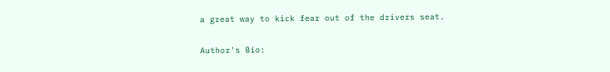a great way to kick fear out of the drivers seat.

Author's Bio: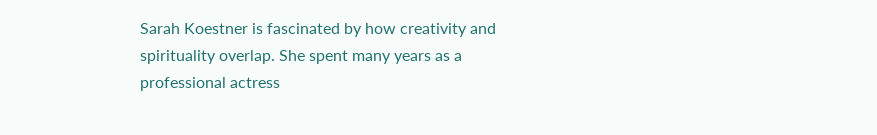Sarah Koestner is fascinated by how creativity and spirituality overlap. She spent many years as a professional actress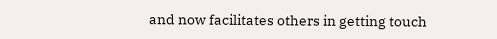and now facilitates others in getting touch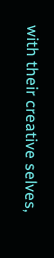with their creative selves,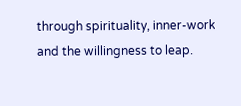through spirituality, inner-work and the willingness to leap.